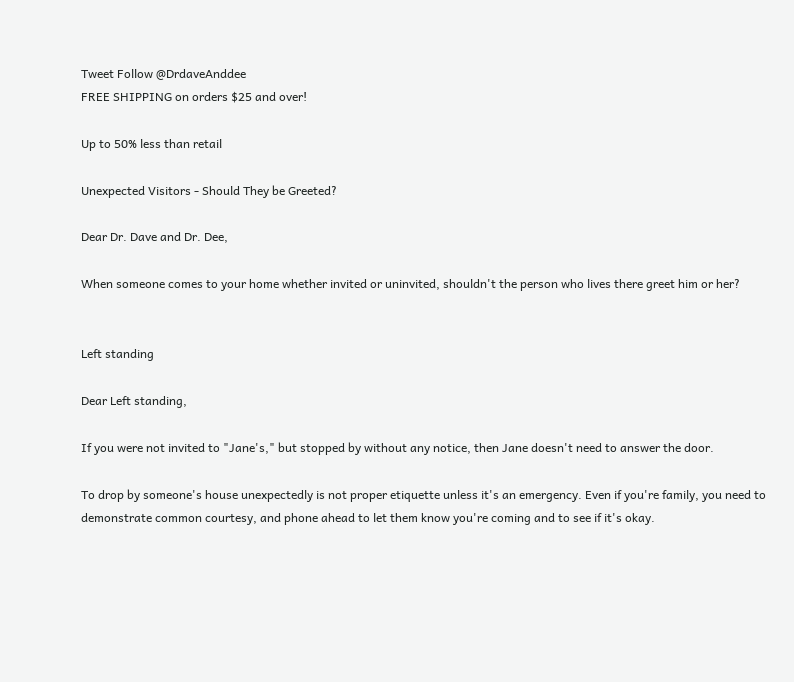Tweet Follow @DrdaveAnddee
FREE SHIPPING on orders $25 and over!

Up to 50% less than retail

Unexpected Visitors - Should They be Greeted?

Dear Dr. Dave and Dr. Dee,

When someone comes to your home whether invited or uninvited, shouldn't the person who lives there greet him or her?


Left standing

Dear Left standing,

If you were not invited to "Jane's," but stopped by without any notice, then Jane doesn't need to answer the door.

To drop by someone's house unexpectedly is not proper etiquette unless it's an emergency. Even if you're family, you need to demonstrate common courtesy, and phone ahead to let them know you're coming and to see if it's okay.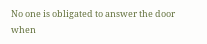No one is obligated to answer the door when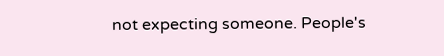not expecting someone. People's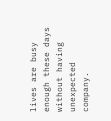lives are busy enough these days without having unexpected company.